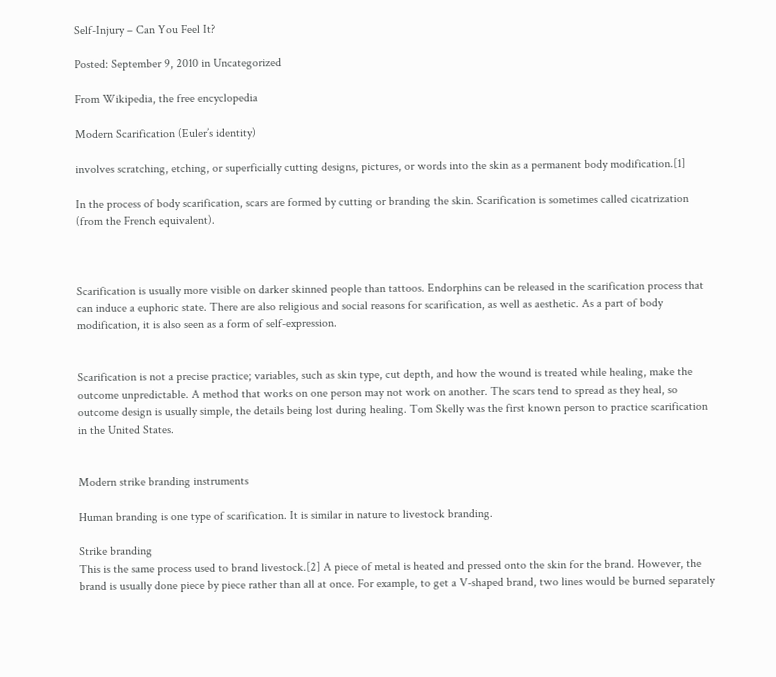Self-Injury – Can You Feel It?

Posted: September 9, 2010 in Uncategorized

From Wikipedia, the free encyclopedia

Modern Scarification (Euler’s identity)

involves scratching, etching, or superficially cutting designs, pictures, or words into the skin as a permanent body modification.[1]

In the process of body scarification, scars are formed by cutting or branding the skin. Scarification is sometimes called cicatrization (from the French equivalent).



Scarification is usually more visible on darker skinned people than tattoos. Endorphins can be released in the scarification process that can induce a euphoric state. There are also religious and social reasons for scarification, as well as aesthetic. As a part of body modification, it is also seen as a form of self-expression.


Scarification is not a precise practice; variables, such as skin type, cut depth, and how the wound is treated while healing, make the outcome unpredictable. A method that works on one person may not work on another. The scars tend to spread as they heal, so outcome design is usually simple, the details being lost during healing. Tom Skelly was the first known person to practice scarification in the United States.


Modern strike branding instruments

Human branding is one type of scarification. It is similar in nature to livestock branding.

Strike branding
This is the same process used to brand livestock.[2] A piece of metal is heated and pressed onto the skin for the brand. However, the brand is usually done piece by piece rather than all at once. For example, to get a V-shaped brand, two lines would be burned separately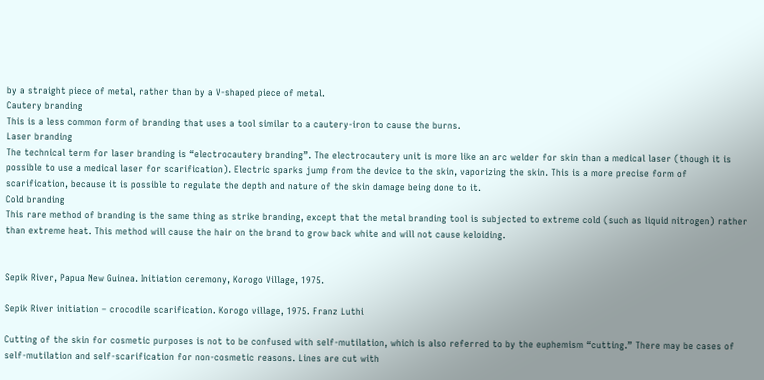by a straight piece of metal, rather than by a V-shaped piece of metal.
Cautery branding
This is a less common form of branding that uses a tool similar to a cautery-iron to cause the burns.
Laser branding
The technical term for laser branding is “electrocautery branding”. The electrocautery unit is more like an arc welder for skin than a medical laser (though it is possible to use a medical laser for scarification). Electric sparks jump from the device to the skin, vaporizing the skin. This is a more precise form of scarification, because it is possible to regulate the depth and nature of the skin damage being done to it.
Cold branding
This rare method of branding is the same thing as strike branding, except that the metal branding tool is subjected to extreme cold (such as liquid nitrogen) rather than extreme heat. This method will cause the hair on the brand to grow back white and will not cause keloiding.


Sepik River, Papua New Guinea. Initiation ceremony, Korogo Village, 1975.

Sepik River initiation – crocodile scarification. Korogo village, 1975. Franz Luthi

Cutting of the skin for cosmetic purposes is not to be confused with self-mutilation, which is also referred to by the euphemism “cutting.” There may be cases of self-mutilation and self-scarification for non-cosmetic reasons. Lines are cut with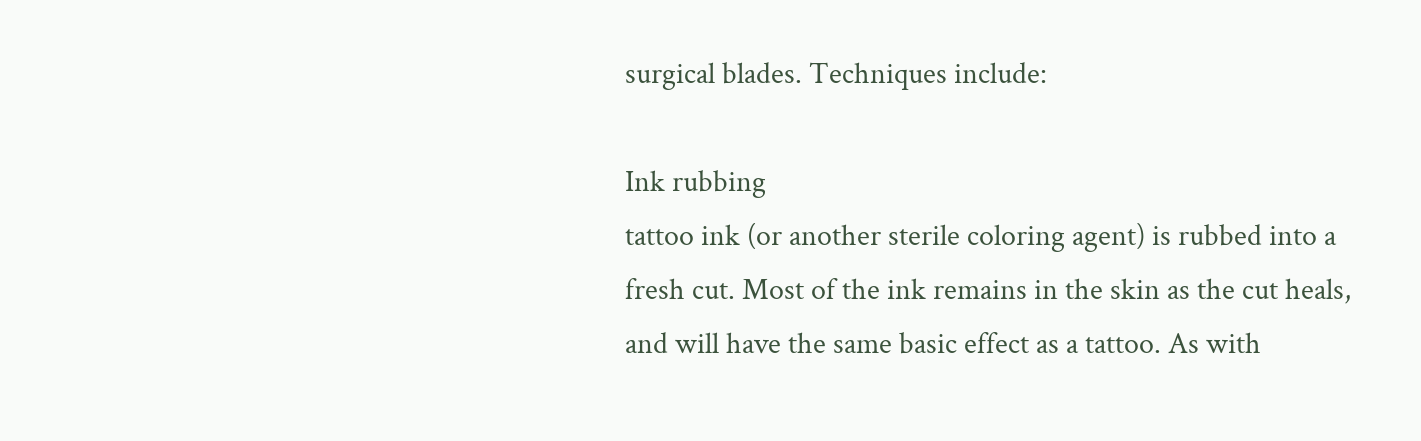surgical blades. Techniques include:

Ink rubbing
tattoo ink (or another sterile coloring agent) is rubbed into a fresh cut. Most of the ink remains in the skin as the cut heals, and will have the same basic effect as a tattoo. As with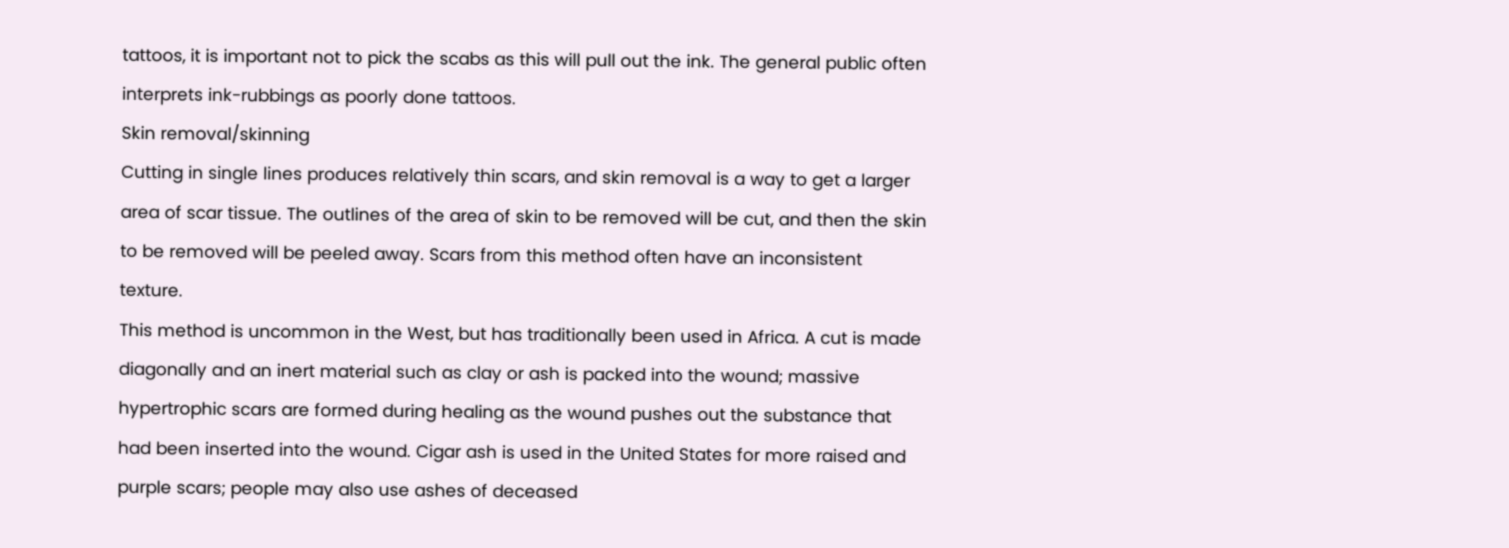tattoos, it is important not to pick the scabs as this will pull out the ink. The general public often interprets ink-rubbings as poorly done tattoos.
Skin removal/skinning
Cutting in single lines produces relatively thin scars, and skin removal is a way to get a larger area of scar tissue. The outlines of the area of skin to be removed will be cut, and then the skin to be removed will be peeled away. Scars from this method often have an inconsistent texture.
This method is uncommon in the West, but has traditionally been used in Africa. A cut is made diagonally and an inert material such as clay or ash is packed into the wound; massive hypertrophic scars are formed during healing as the wound pushes out the substance that had been inserted into the wound. Cigar ash is used in the United States for more raised and purple scars; people may also use ashes of deceased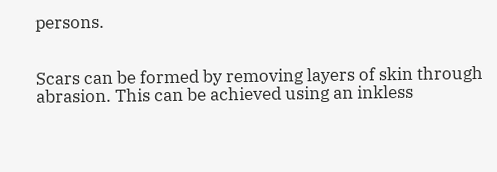persons.


Scars can be formed by removing layers of skin through abrasion. This can be achieved using an inkless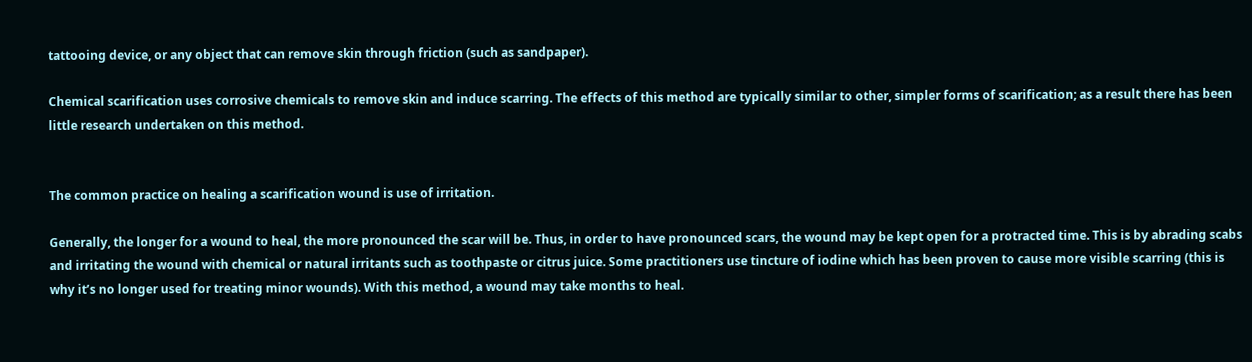tattooing device, or any object that can remove skin through friction (such as sandpaper).

Chemical scarification uses corrosive chemicals to remove skin and induce scarring. The effects of this method are typically similar to other, simpler forms of scarification; as a result there has been little research undertaken on this method.


The common practice on healing a scarification wound is use of irritation.

Generally, the longer for a wound to heal, the more pronounced the scar will be. Thus, in order to have pronounced scars, the wound may be kept open for a protracted time. This is by abrading scabs and irritating the wound with chemical or natural irritants such as toothpaste or citrus juice. Some practitioners use tincture of iodine which has been proven to cause more visible scarring (this is why it’s no longer used for treating minor wounds). With this method, a wound may take months to heal.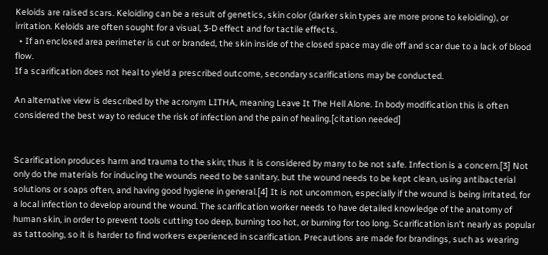Keloids are raised scars. Keloiding can be a result of genetics, skin color (darker skin types are more prone to keloiding), or irritation. Keloids are often sought for a visual, 3-D effect and for tactile effects.
  • If an enclosed area perimeter is cut or branded, the skin inside of the closed space may die off and scar due to a lack of blood flow.
If a scarification does not heal to yield a prescribed outcome, secondary scarifications may be conducted.

An alternative view is described by the acronym LITHA, meaning Leave It The Hell Alone. In body modification this is often considered the best way to reduce the risk of infection and the pain of healing.[citation needed]


Scarification produces harm and trauma to the skin; thus it is considered by many to be not safe. Infection is a concern.[3] Not only do the materials for inducing the wounds need to be sanitary, but the wound needs to be kept clean, using antibacterial solutions or soaps often, and having good hygiene in general.[4] It is not uncommon, especially if the wound is being irritated, for a local infection to develop around the wound. The scarification worker needs to have detailed knowledge of the anatomy of human skin, in order to prevent tools cutting too deep, burning too hot, or burning for too long. Scarification isn’t nearly as popular as tattooing, so it is harder to find workers experienced in scarification. Precautions are made for brandings, such as wearing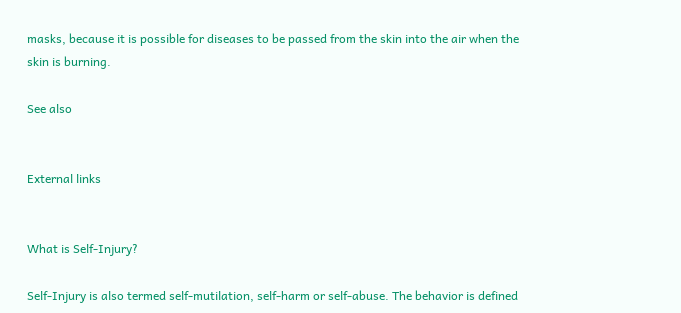masks, because it is possible for diseases to be passed from the skin into the air when the skin is burning.

See also


External links


What is Self-Injury?

Self-Injury is also termed self-mutilation, self-harm or self-abuse. The behavior is defined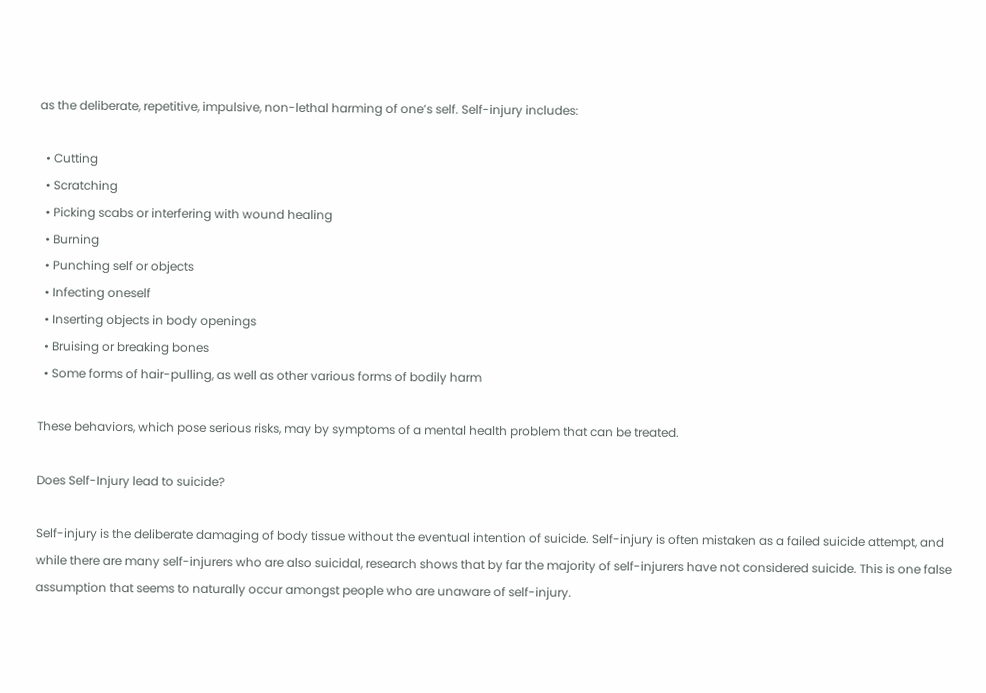as the deliberate, repetitive, impulsive, non-lethal harming of one’s self. Self-injury includes:

  • Cutting
  • Scratching
  • Picking scabs or interfering with wound healing
  • Burning
  • Punching self or objects
  • Infecting oneself
  • Inserting objects in body openings
  • Bruising or breaking bones
  • Some forms of hair-pulling, as well as other various forms of bodily harm

These behaviors, which pose serious risks, may by symptoms of a mental health problem that can be treated.

Does Self-Injury lead to suicide?

Self-injury is the deliberate damaging of body tissue without the eventual intention of suicide. Self-injury is often mistaken as a failed suicide attempt, and while there are many self-injurers who are also suicidal, research shows that by far the majority of self-injurers have not considered suicide. This is one false assumption that seems to naturally occur amongst people who are unaware of self-injury.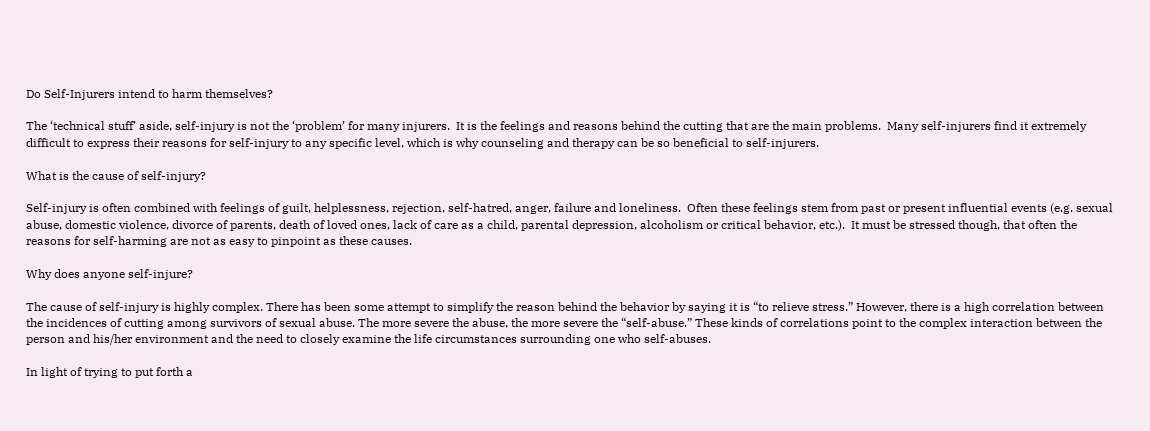Do Self-Injurers intend to harm themselves?

The ‘technical stuff’ aside, self-injury is not the ‘problem’ for many injurers.  It is the feelings and reasons behind the cutting that are the main problems.  Many self-injurers find it extremely difficult to express their reasons for self-injury to any specific level, which is why counseling and therapy can be so beneficial to self-injurers.

What is the cause of self-injury?

Self-injury is often combined with feelings of guilt, helplessness, rejection, self-hatred, anger, failure and loneliness.  Often these feelings stem from past or present influential events (e.g. sexual abuse, domestic violence, divorce of parents, death of loved ones, lack of care as a child, parental depression, alcoholism or critical behavior, etc.).  It must be stressed though, that often the reasons for self-harming are not as easy to pinpoint as these causes.

Why does anyone self-injure?

The cause of self-injury is highly complex. There has been some attempt to simplify the reason behind the behavior by saying it is “to relieve stress.” However, there is a high correlation between the incidences of cutting among survivors of sexual abuse. The more severe the abuse, the more severe the “self-abuse.” These kinds of correlations point to the complex interaction between the person and his/her environment and the need to closely examine the life circumstances surrounding one who self-abuses.

In light of trying to put forth a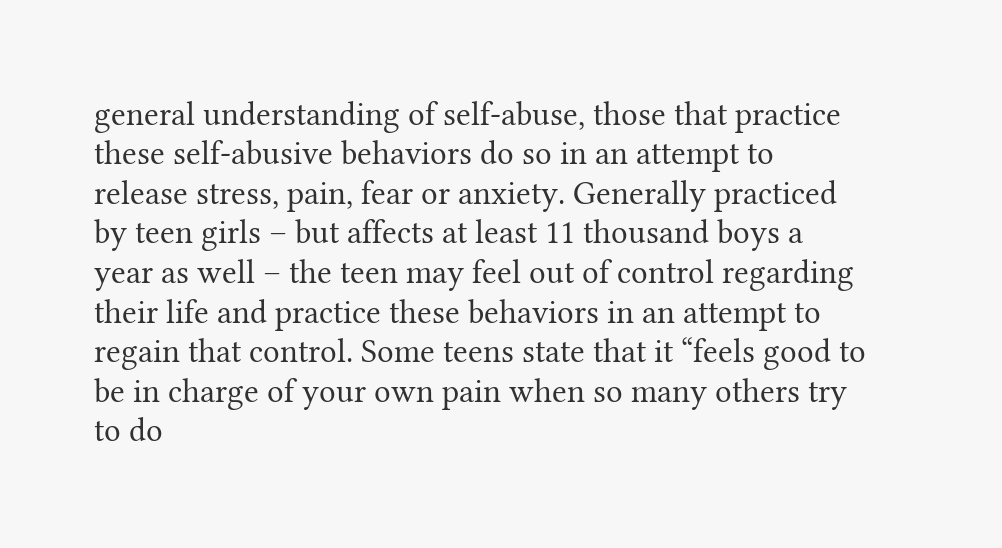general understanding of self-abuse, those that practice these self-abusive behaviors do so in an attempt to release stress, pain, fear or anxiety. Generally practiced by teen girls – but affects at least 11 thousand boys a year as well – the teen may feel out of control regarding their life and practice these behaviors in an attempt to regain that control. Some teens state that it “feels good to be in charge of your own pain when so many others try to do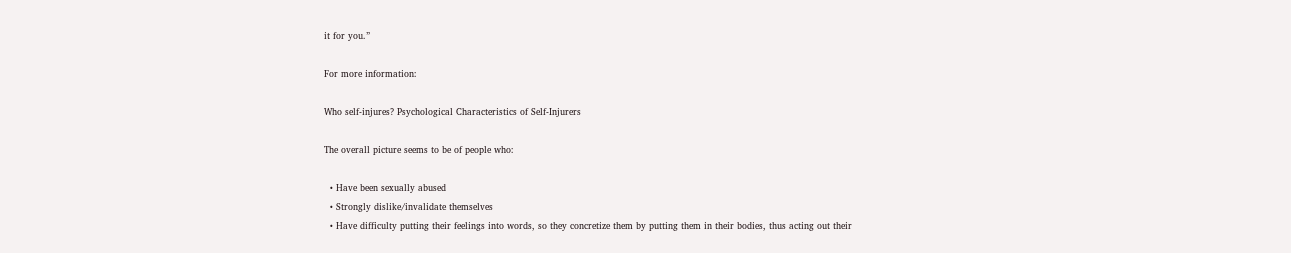it for you.”

For more information:

Who self-injures? Psychological Characteristics of Self-Injurers

The overall picture seems to be of people who:

  • Have been sexually abused
  • Strongly dislike/invalidate themselves
  • Have difficulty putting their feelings into words, so they concretize them by putting them in their bodies, thus acting out their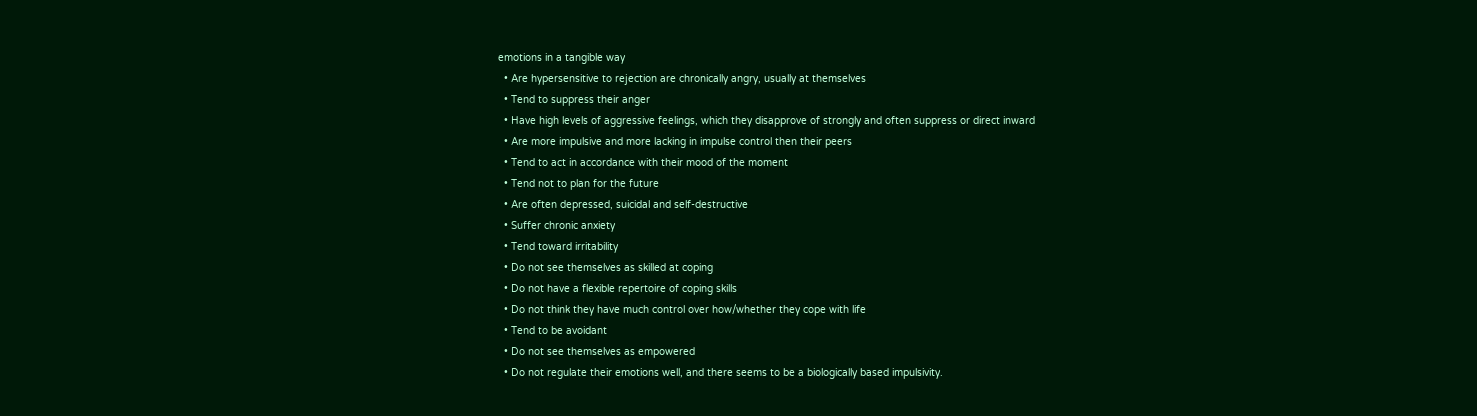emotions in a tangible way
  • Are hypersensitive to rejection are chronically angry, usually at themselves
  • Tend to suppress their anger
  • Have high levels of aggressive feelings, which they disapprove of strongly and often suppress or direct inward
  • Are more impulsive and more lacking in impulse control then their peers
  • Tend to act in accordance with their mood of the moment
  • Tend not to plan for the future
  • Are often depressed, suicidal and self-destructive
  • Suffer chronic anxiety
  • Tend toward irritability
  • Do not see themselves as skilled at coping
  • Do not have a flexible repertoire of coping skills
  • Do not think they have much control over how/whether they cope with life
  • Tend to be avoidant
  • Do not see themselves as empowered
  • Do not regulate their emotions well, and there seems to be a biologically based impulsivity.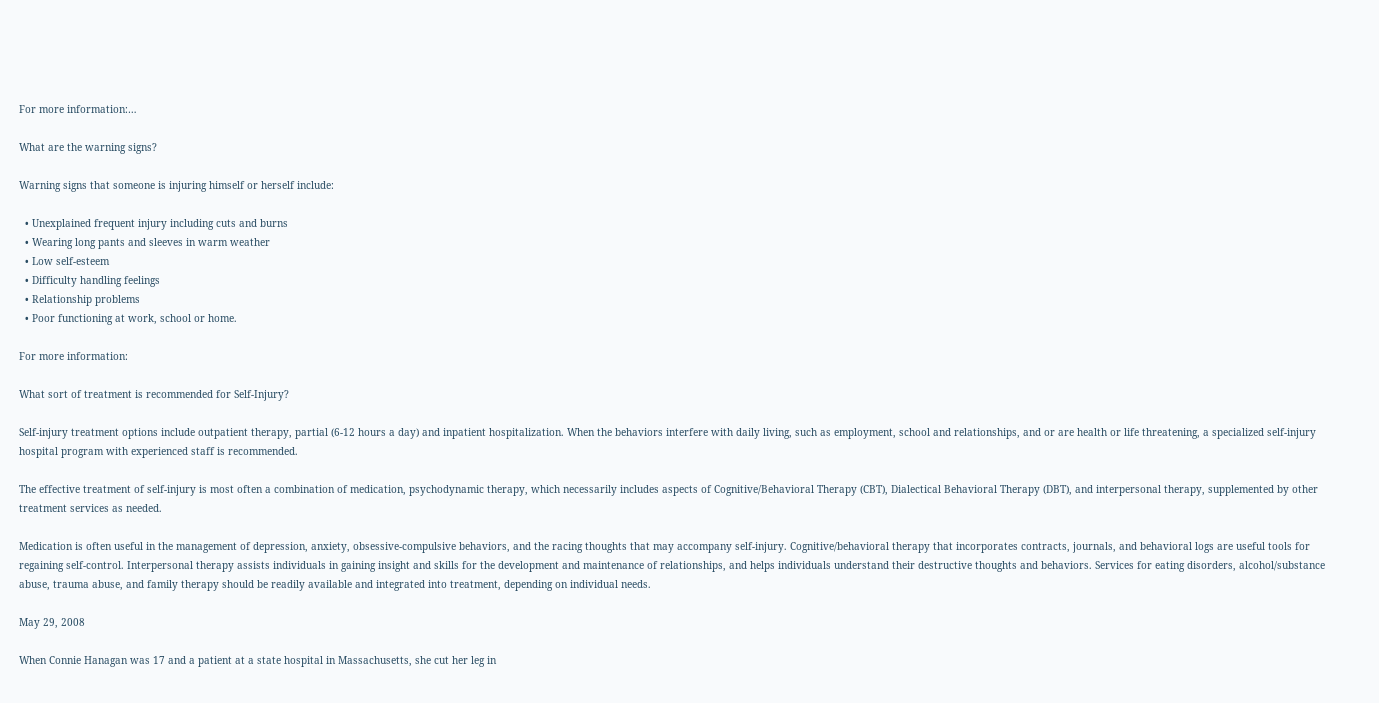For more information:…

What are the warning signs?

Warning signs that someone is injuring himself or herself include:

  • Unexplained frequent injury including cuts and burns
  • Wearing long pants and sleeves in warm weather
  • Low self-esteem
  • Difficulty handling feelings
  • Relationship problems
  • Poor functioning at work, school or home.

For more information:

What sort of treatment is recommended for Self-Injury?

Self-injury treatment options include outpatient therapy, partial (6-12 hours a day) and inpatient hospitalization. When the behaviors interfere with daily living, such as employment, school and relationships, and or are health or life threatening, a specialized self-injury hospital program with experienced staff is recommended.

The effective treatment of self-injury is most often a combination of medication, psychodynamic therapy, which necessarily includes aspects of Cognitive/Behavioral Therapy (CBT), Dialectical Behavioral Therapy (DBT), and interpersonal therapy, supplemented by other treatment services as needed.

Medication is often useful in the management of depression, anxiety, obsessive-compulsive behaviors, and the racing thoughts that may accompany self-injury. Cognitive/behavioral therapy that incorporates contracts, journals, and behavioral logs are useful tools for regaining self-control. Interpersonal therapy assists individuals in gaining insight and skills for the development and maintenance of relationships, and helps individuals understand their destructive thoughts and behaviors. Services for eating disorders, alcohol/substance abuse, trauma abuse, and family therapy should be readily available and integrated into treatment, depending on individual needs.

May 29, 2008

When Connie Hanagan was 17 and a patient at a state hospital in Massachusetts, she cut her leg in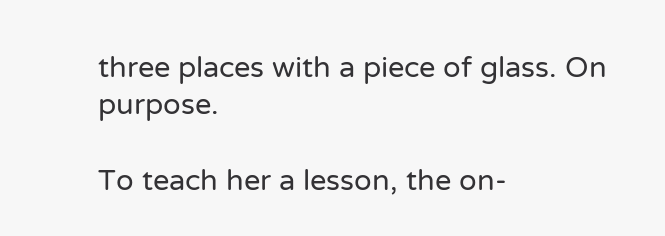three places with a piece of glass. On purpose.

To teach her a lesson, the on-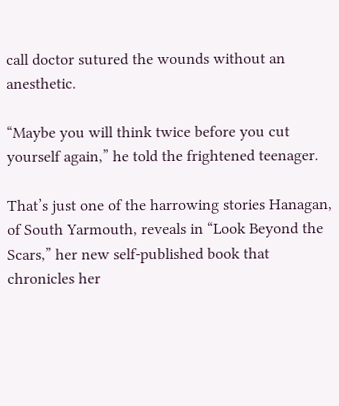call doctor sutured the wounds without an anesthetic.

“Maybe you will think twice before you cut yourself again,” he told the frightened teenager.

That’s just one of the harrowing stories Hanagan, of South Yarmouth, reveals in “Look Beyond the Scars,” her new self-published book that chronicles her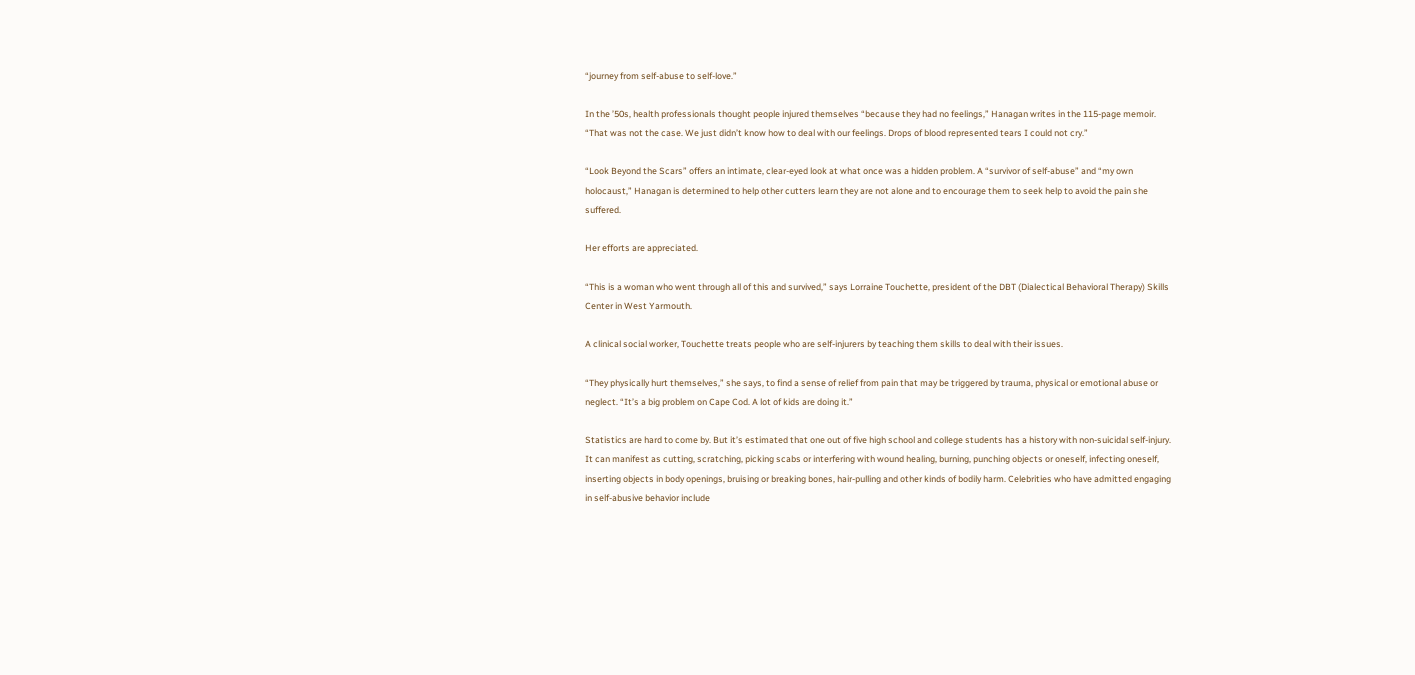“journey from self-abuse to self-love.”

In the ’50s, health professionals thought people injured themselves “because they had no feelings,” Hanagan writes in the 115-page memoir. “That was not the case. We just didn’t know how to deal with our feelings. Drops of blood represented tears I could not cry.”

“Look Beyond the Scars” offers an intimate, clear-eyed look at what once was a hidden problem. A “survivor of self-abuse” and “my own holocaust,” Hanagan is determined to help other cutters learn they are not alone and to encourage them to seek help to avoid the pain she suffered.

Her efforts are appreciated.

“This is a woman who went through all of this and survived,” says Lorraine Touchette, president of the DBT (Dialectical Behavioral Therapy) Skills Center in West Yarmouth.

A clinical social worker, Touchette treats people who are self-injurers by teaching them skills to deal with their issues.

“They physically hurt themselves,” she says, to find a sense of relief from pain that may be triggered by trauma, physical or emotional abuse or neglect. “It’s a big problem on Cape Cod. A lot of kids are doing it.”

Statistics are hard to come by. But it’s estimated that one out of five high school and college students has a history with non-suicidal self-injury. It can manifest as cutting, scratching, picking scabs or interfering with wound healing, burning, punching objects or oneself, infecting oneself, inserting objects in body openings, bruising or breaking bones, hair-pulling and other kinds of bodily harm. Celebrities who have admitted engaging in self-abusive behavior include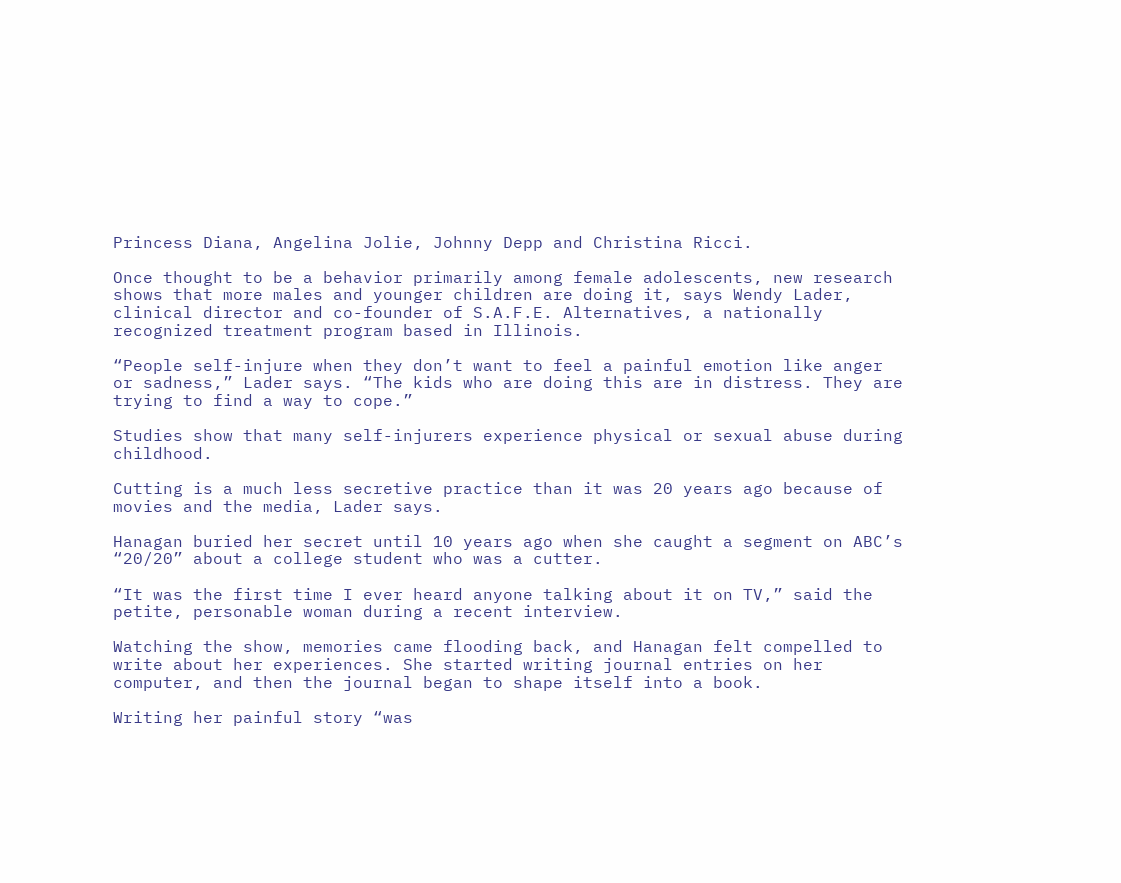Princess Diana, Angelina Jolie, Johnny Depp and Christina Ricci.

Once thought to be a behavior primarily among female adolescents, new research shows that more males and younger children are doing it, says Wendy Lader, clinical director and co-founder of S.A.F.E. Alternatives, a nationally recognized treatment program based in Illinois.

“People self-injure when they don’t want to feel a painful emotion like anger or sadness,” Lader says. “The kids who are doing this are in distress. They are trying to find a way to cope.”

Studies show that many self-injurers experience physical or sexual abuse during childhood.

Cutting is a much less secretive practice than it was 20 years ago because of movies and the media, Lader says.

Hanagan buried her secret until 10 years ago when she caught a segment on ABC’s “20/20” about a college student who was a cutter.

“It was the first time I ever heard anyone talking about it on TV,” said the petite, personable woman during a recent interview.

Watching the show, memories came flooding back, and Hanagan felt compelled to write about her experiences. She started writing journal entries on her computer, and then the journal began to shape itself into a book.

Writing her painful story “was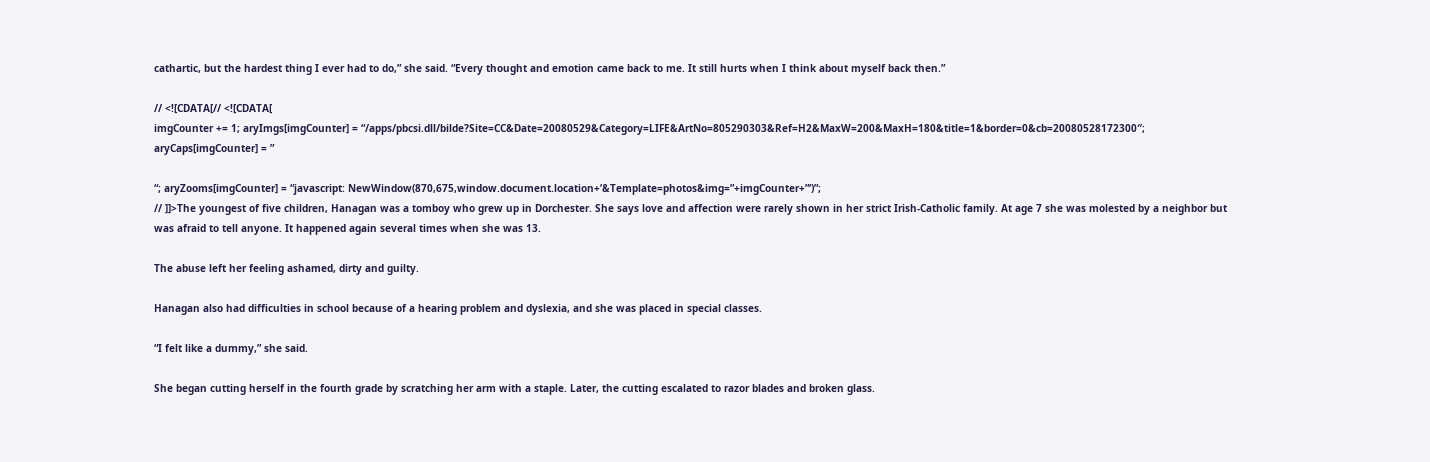cathartic, but the hardest thing I ever had to do,” she said. “Every thought and emotion came back to me. It still hurts when I think about myself back then.”

// <![CDATA[// <![CDATA[
imgCounter += 1; aryImgs[imgCounter] = “/apps/pbcsi.dll/bilde?Site=CC&Date=20080529&Category=LIFE&ArtNo=805290303&Ref=H2&MaxW=200&MaxH=180&title=1&border=0&cb=20080528172300″; aryCaps[imgCounter] = ”

“; aryZooms[imgCounter] = “javascript: NewWindow(870,675,window.document.location+’&Template=photos&img=”+imgCounter+”‘)”;
// ]]>The youngest of five children, Hanagan was a tomboy who grew up in Dorchester. She says love and affection were rarely shown in her strict Irish-Catholic family. At age 7 she was molested by a neighbor but was afraid to tell anyone. It happened again several times when she was 13.

The abuse left her feeling ashamed, dirty and guilty.

Hanagan also had difficulties in school because of a hearing problem and dyslexia, and she was placed in special classes.

“I felt like a dummy,” she said.

She began cutting herself in the fourth grade by scratching her arm with a staple. Later, the cutting escalated to razor blades and broken glass.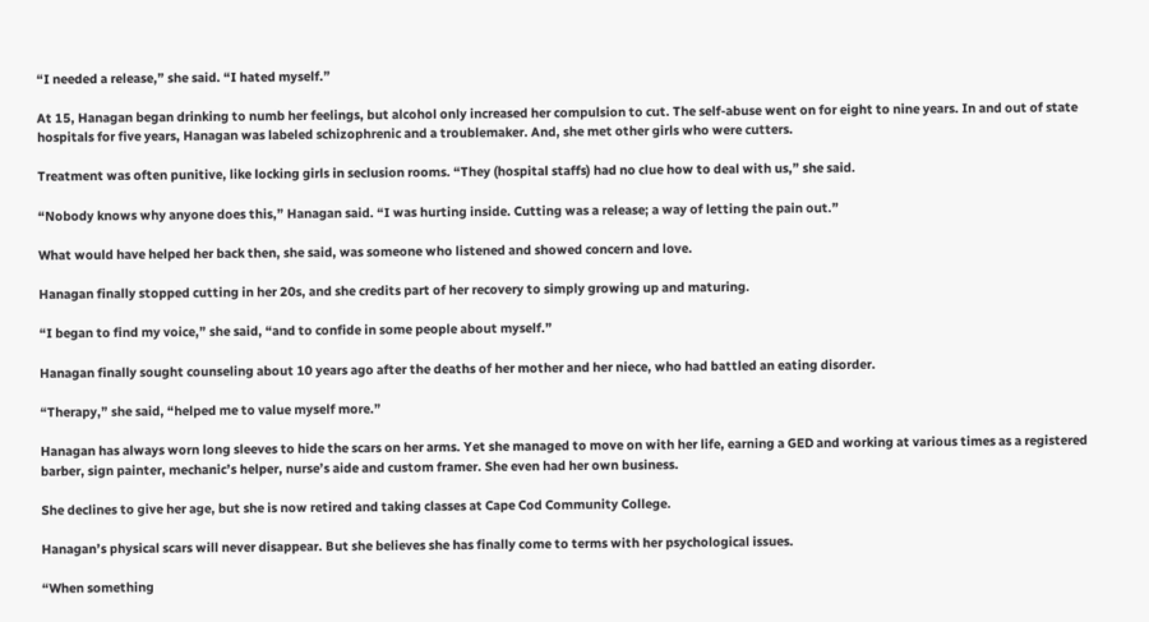“I needed a release,” she said. “I hated myself.”

At 15, Hanagan began drinking to numb her feelings, but alcohol only increased her compulsion to cut. The self-abuse went on for eight to nine years. In and out of state hospitals for five years, Hanagan was labeled schizophrenic and a troublemaker. And, she met other girls who were cutters.

Treatment was often punitive, like locking girls in seclusion rooms. “They (hospital staffs) had no clue how to deal with us,” she said.

“Nobody knows why anyone does this,” Hanagan said. “I was hurting inside. Cutting was a release; a way of letting the pain out.”

What would have helped her back then, she said, was someone who listened and showed concern and love.

Hanagan finally stopped cutting in her 20s, and she credits part of her recovery to simply growing up and maturing.

“I began to find my voice,” she said, “and to confide in some people about myself.”

Hanagan finally sought counseling about 10 years ago after the deaths of her mother and her niece, who had battled an eating disorder.

“Therapy,” she said, “helped me to value myself more.”

Hanagan has always worn long sleeves to hide the scars on her arms. Yet she managed to move on with her life, earning a GED and working at various times as a registered barber, sign painter, mechanic’s helper, nurse’s aide and custom framer. She even had her own business.

She declines to give her age, but she is now retired and taking classes at Cape Cod Community College.

Hanagan’s physical scars will never disappear. But she believes she has finally come to terms with her psychological issues.

“When something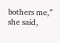bothers me,” she said,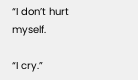“I don’t hurt myself.

“I cry.”